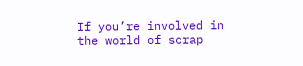If you’re involved in the world of scrap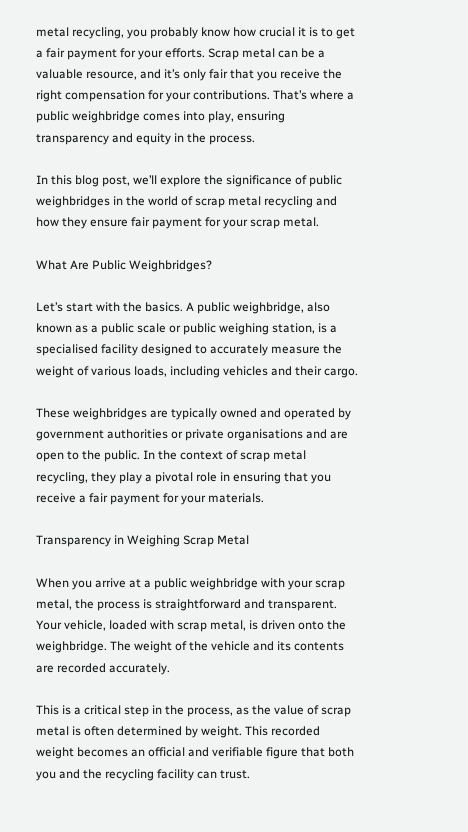metal recycling, you probably know how crucial it is to get a fair payment for your efforts. Scrap metal can be a valuable resource, and it’s only fair that you receive the right compensation for your contributions. That’s where a public weighbridge comes into play, ensuring transparency and equity in the process.

In this blog post, we’ll explore the significance of public weighbridges in the world of scrap metal recycling and how they ensure fair payment for your scrap metal.

What Are Public Weighbridges?

Let’s start with the basics. A public weighbridge, also known as a public scale or public weighing station, is a specialised facility designed to accurately measure the weight of various loads, including vehicles and their cargo.

These weighbridges are typically owned and operated by government authorities or private organisations and are open to the public. In the context of scrap metal recycling, they play a pivotal role in ensuring that you receive a fair payment for your materials.

Transparency in Weighing Scrap Metal

When you arrive at a public weighbridge with your scrap metal, the process is straightforward and transparent. Your vehicle, loaded with scrap metal, is driven onto the weighbridge. The weight of the vehicle and its contents are recorded accurately.

This is a critical step in the process, as the value of scrap metal is often determined by weight. This recorded weight becomes an official and verifiable figure that both you and the recycling facility can trust.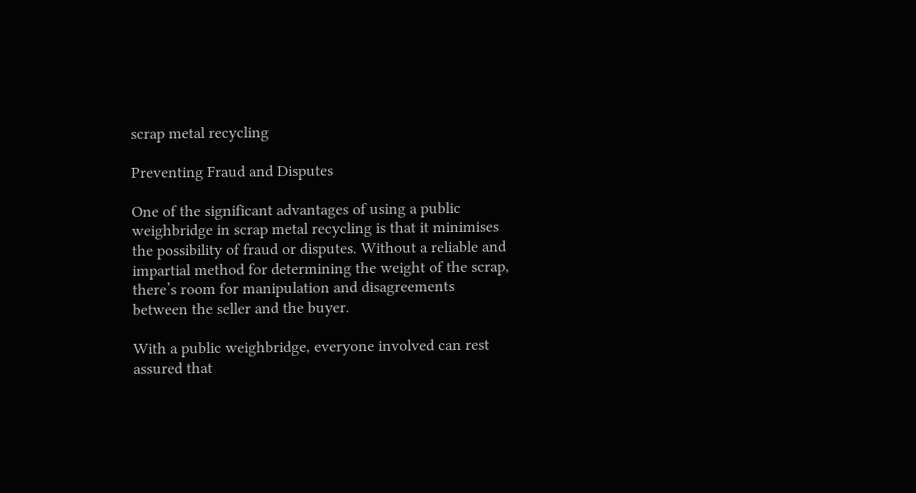scrap metal recycling

Preventing Fraud and Disputes

One of the significant advantages of using a public weighbridge in scrap metal recycling is that it minimises the possibility of fraud or disputes. Without a reliable and impartial method for determining the weight of the scrap, there’s room for manipulation and disagreements between the seller and the buyer.

With a public weighbridge, everyone involved can rest assured that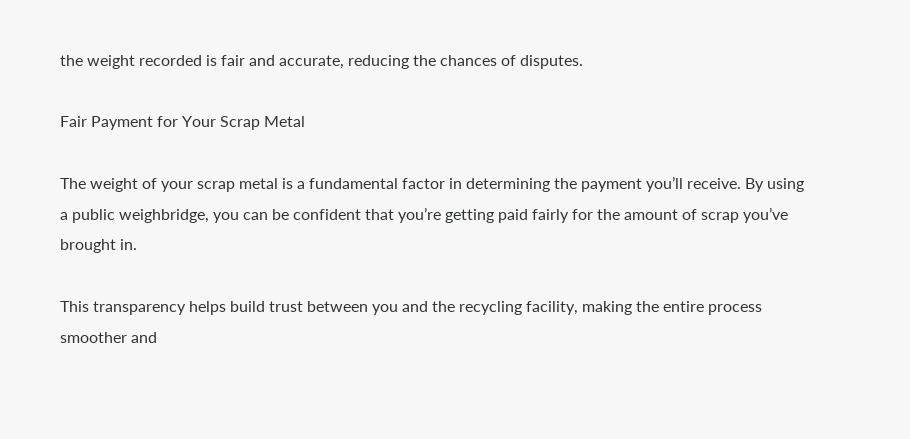the weight recorded is fair and accurate, reducing the chances of disputes.

Fair Payment for Your Scrap Metal

The weight of your scrap metal is a fundamental factor in determining the payment you’ll receive. By using a public weighbridge, you can be confident that you’re getting paid fairly for the amount of scrap you’ve brought in.

This transparency helps build trust between you and the recycling facility, making the entire process smoother and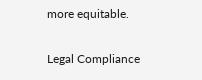more equitable.

Legal Compliance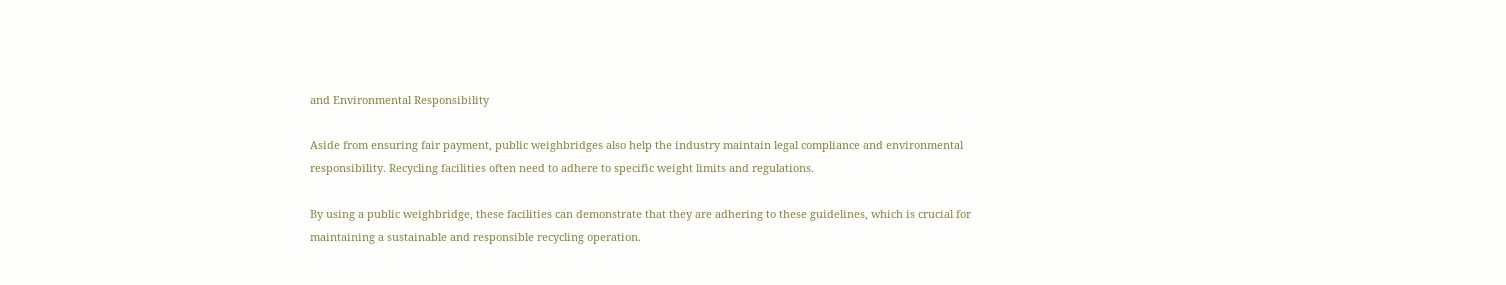and Environmental Responsibility

Aside from ensuring fair payment, public weighbridges also help the industry maintain legal compliance and environmental responsibility. Recycling facilities often need to adhere to specific weight limits and regulations.

By using a public weighbridge, these facilities can demonstrate that they are adhering to these guidelines, which is crucial for maintaining a sustainable and responsible recycling operation.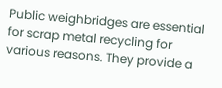Public weighbridges are essential for scrap metal recycling for various reasons. They provide a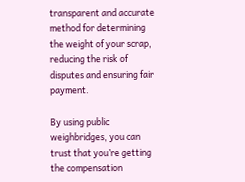transparent and accurate method for determining the weight of your scrap, reducing the risk of disputes and ensuring fair payment.

By using public weighbridges, you can trust that you’re getting the compensation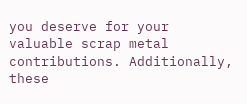you deserve for your valuable scrap metal contributions. Additionally, these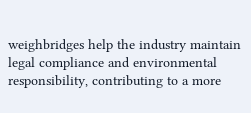weighbridges help the industry maintain legal compliance and environmental responsibility, contributing to a more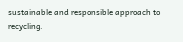sustainable and responsible approach to recycling.